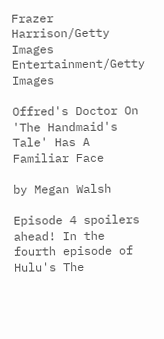Frazer Harrison/Getty Images Entertainment/Getty Images

Offred's Doctor On 'The Handmaid's Tale' Has A Familiar Face

by Megan Walsh

Episode 4 spoilers ahead! In the fourth episode of Hulu's The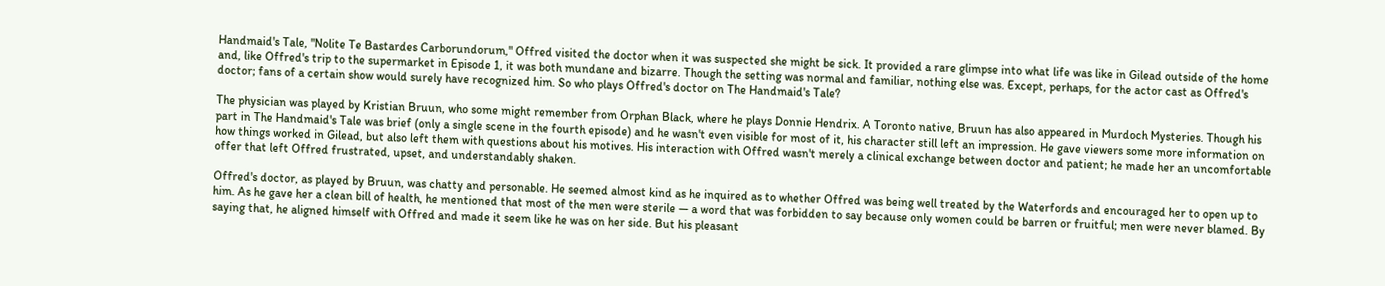Handmaid's Tale, "Nolite Te Bastardes Carborundorum," Offred visited the doctor when it was suspected she might be sick. It provided a rare glimpse into what life was like in Gilead outside of the home and, like Offred's trip to the supermarket in Episode 1, it was both mundane and bizarre. Though the setting was normal and familiar, nothing else was. Except, perhaps, for the actor cast as Offred's doctor; fans of a certain show would surely have recognized him. So who plays Offred's doctor on The Handmaid's Tale?

The physician was played by Kristian Bruun, who some might remember from Orphan Black, where he plays Donnie Hendrix. A Toronto native, Bruun has also appeared in Murdoch Mysteries. Though his part in The Handmaid's Tale was brief (only a single scene in the fourth episode) and he wasn't even visible for most of it, his character still left an impression. He gave viewers some more information on how things worked in Gilead, but also left them with questions about his motives. His interaction with Offred wasn't merely a clinical exchange between doctor and patient; he made her an uncomfortable offer that left Offred frustrated, upset, and understandably shaken.

Offred's doctor, as played by Bruun, was chatty and personable. He seemed almost kind as he inquired as to whether Offred was being well treated by the Waterfords and encouraged her to open up to him. As he gave her a clean bill of health, he mentioned that most of the men were sterile — a word that was forbidden to say because only women could be barren or fruitful; men were never blamed. By saying that, he aligned himself with Offred and made it seem like he was on her side. But his pleasant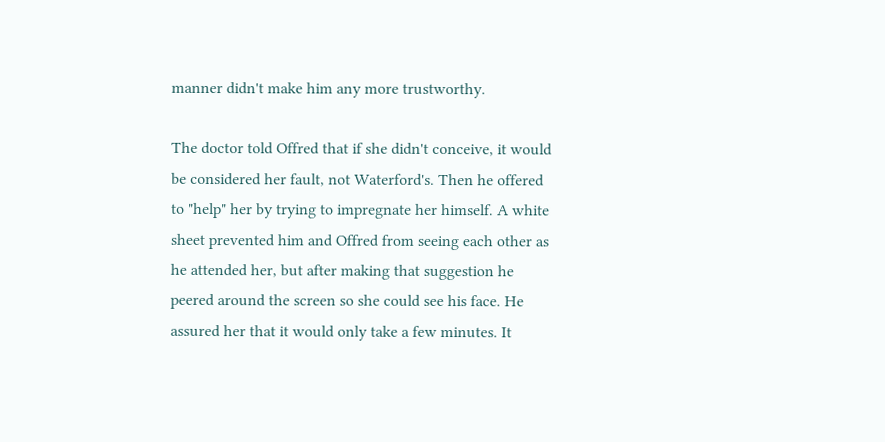manner didn't make him any more trustworthy.

The doctor told Offred that if she didn't conceive, it would be considered her fault, not Waterford's. Then he offered to "help" her by trying to impregnate her himself. A white sheet prevented him and Offred from seeing each other as he attended her, but after making that suggestion he peered around the screen so she could see his face. He assured her that it would only take a few minutes. It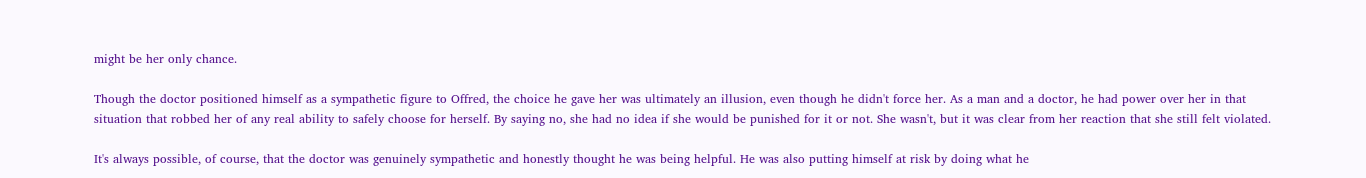might be her only chance.

Though the doctor positioned himself as a sympathetic figure to Offred, the choice he gave her was ultimately an illusion, even though he didn't force her. As a man and a doctor, he had power over her in that situation that robbed her of any real ability to safely choose for herself. By saying no, she had no idea if she would be punished for it or not. She wasn't, but it was clear from her reaction that she still felt violated.

It's always possible, of course, that the doctor was genuinely sympathetic and honestly thought he was being helpful. He was also putting himself at risk by doing what he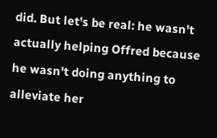did. But let's be real: he wasn't actually helping Offred because he wasn't doing anything to alleviate her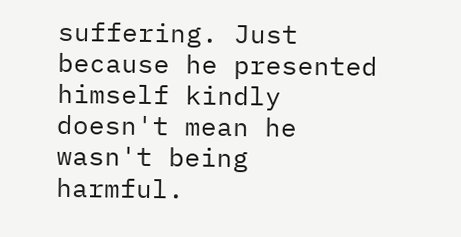suffering. Just because he presented himself kindly doesn't mean he wasn't being harmful.